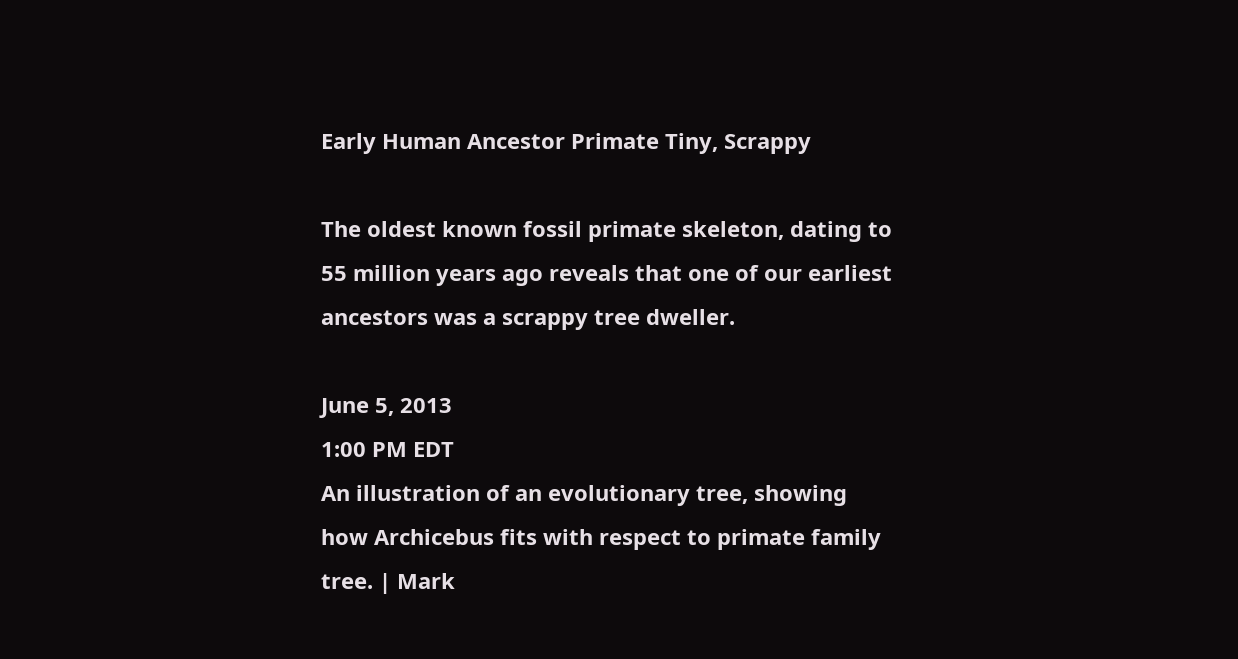Early Human Ancestor Primate Tiny, Scrappy

The oldest known fossil primate skeleton, dating to 55 million years ago reveals that one of our earliest ancestors was a scrappy tree dweller.

June 5, 2013
1:00 PM EDT
An illustration of an evolutionary tree, showing how Archicebus fits with respect to primate family tree. | Mark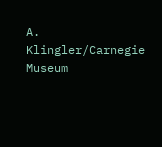A. Klingler/Carnegie Museum